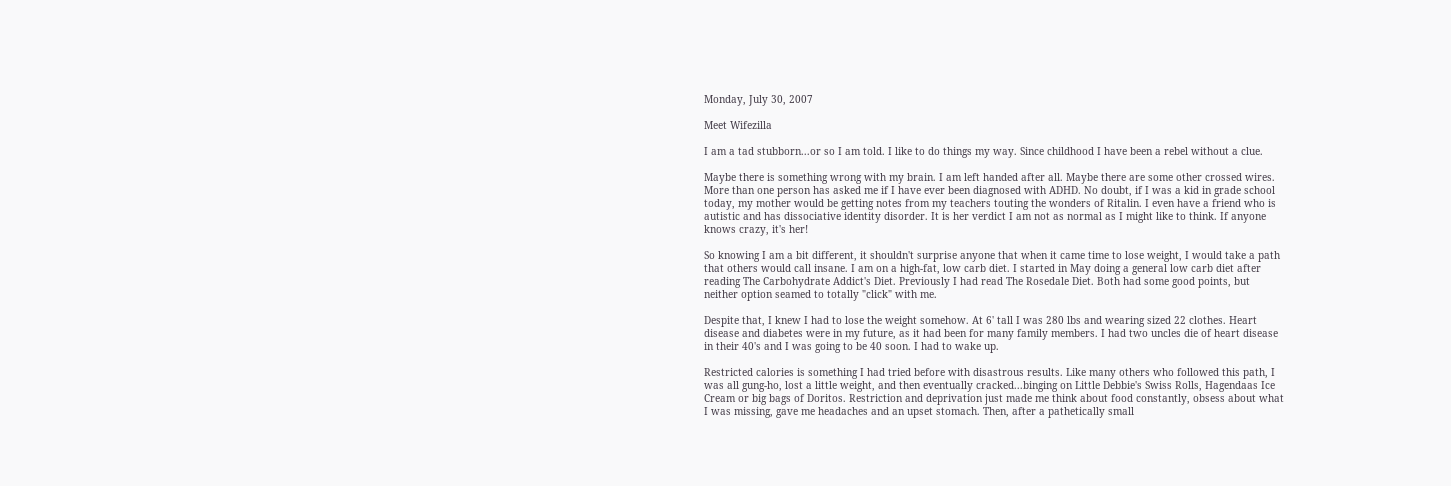Monday, July 30, 2007

Meet Wifezilla

I am a tad stubborn...or so I am told. I like to do things my way. Since childhood I have been a rebel without a clue.

Maybe there is something wrong with my brain. I am left handed after all. Maybe there are some other crossed wires. More than one person has asked me if I have ever been diagnosed with ADHD. No doubt, if I was a kid in grade school today, my mother would be getting notes from my teachers touting the wonders of Ritalin. I even have a friend who is autistic and has dissociative identity disorder. It is her verdict I am not as normal as I might like to think. If anyone knows crazy, it's her!

So knowing I am a bit different, it shouldn't surprise anyone that when it came time to lose weight, I would take a path that others would call insane. I am on a high-fat, low carb diet. I started in May doing a general low carb diet after reading The Carbohydrate Addict's Diet. Previously I had read The Rosedale Diet. Both had some good points, but neither option seamed to totally "click" with me.

Despite that, I knew I had to lose the weight somehow. At 6' tall I was 280 lbs and wearing sized 22 clothes. Heart disease and diabetes were in my future, as it had been for many family members. I had two uncles die of heart disease in their 40's and I was going to be 40 soon. I had to wake up.

Restricted calories is something I had tried before with disastrous results. Like many others who followed this path, I was all gung-ho, lost a little weight, and then eventually cracked...binging on Little Debbie's Swiss Rolls, Hagendaas Ice Cream or big bags of Doritos. Restriction and deprivation just made me think about food constantly, obsess about what I was missing, gave me headaches and an upset stomach. Then, after a pathetically small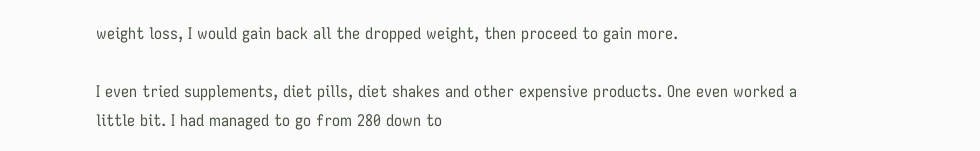weight loss, I would gain back all the dropped weight, then proceed to gain more.

I even tried supplements, diet pills, diet shakes and other expensive products. One even worked a little bit. I had managed to go from 280 down to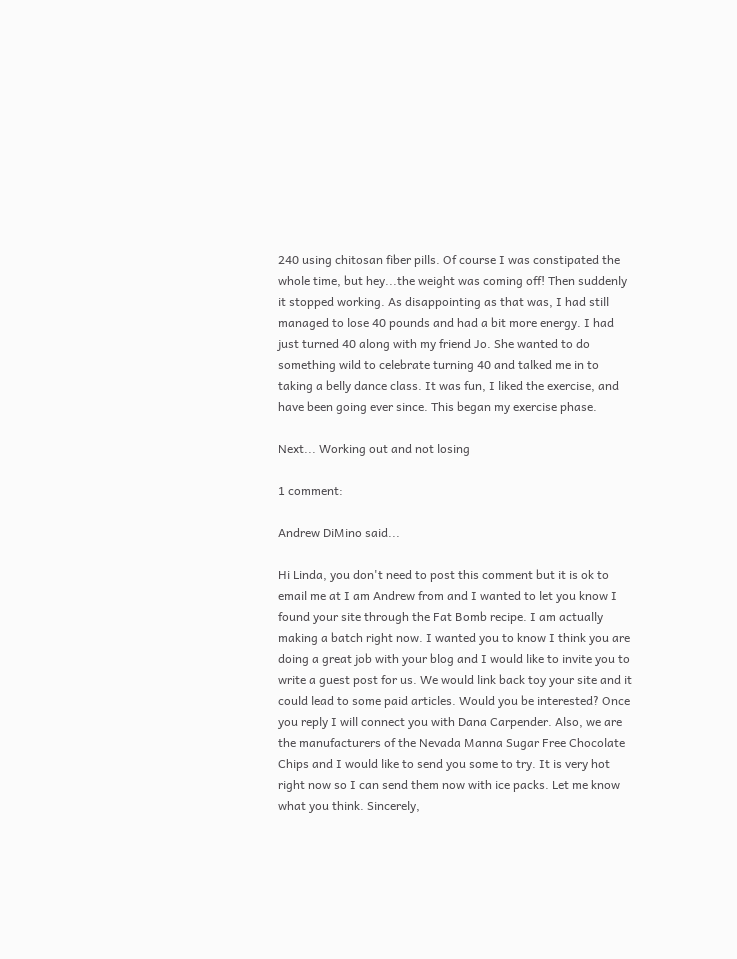240 using chitosan fiber pills. Of course I was constipated the whole time, but hey...the weight was coming off! Then suddenly it stopped working. As disappointing as that was, I had still managed to lose 40 pounds and had a bit more energy. I had just turned 40 along with my friend Jo. She wanted to do something wild to celebrate turning 40 and talked me in to taking a belly dance class. It was fun, I liked the exercise, and have been going ever since. This began my exercise phase.

Next... Working out and not losing

1 comment:

Andrew DiMino said...

Hi Linda, you don't need to post this comment but it is ok to email me at I am Andrew from and I wanted to let you know I found your site through the Fat Bomb recipe. I am actually making a batch right now. I wanted you to know I think you are doing a great job with your blog and I would like to invite you to write a guest post for us. We would link back toy your site and it could lead to some paid articles. Would you be interested? Once you reply I will connect you with Dana Carpender. Also, we are the manufacturers of the Nevada Manna Sugar Free Chocolate Chips and I would like to send you some to try. It is very hot right now so I can send them now with ice packs. Let me know what you think. Sincerely,